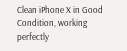Clean iPhone X in Good Condition, working perfectly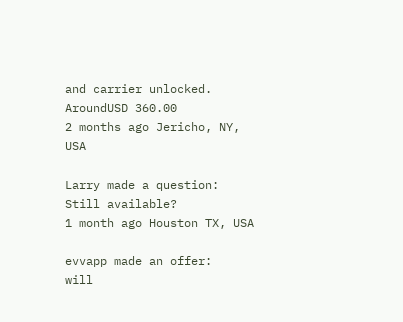and carrier unlocked.
AroundUSD 360.00
2 months ago Jericho, NY, USA

Larry made a question:
Still available?
1 month ago Houston TX, USA

evvapp made an offer:
will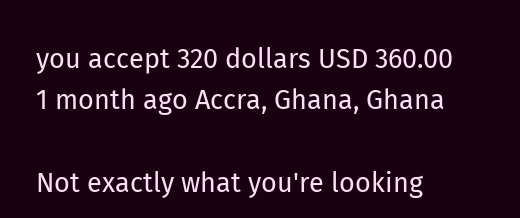you accept 320 dollars USD 360.00
1 month ago Accra, Ghana, Ghana

Not exactly what you're looking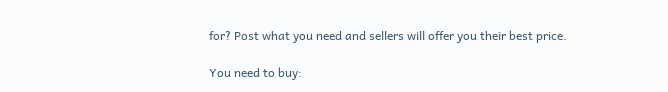for? Post what you need and sellers will offer you their best price.

You need to buy: